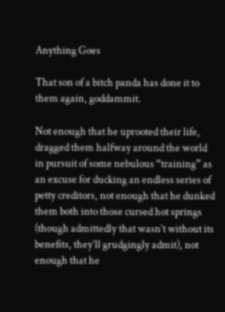Anything Goes

That son of a bitch panda has done it to them again, goddammit.

Not enough that he uprooted their life, dragged them halfway around the world in pursuit of some nebulous “training” as an excuse for ducking an endless series of petty creditors, not enough that he dunked them both into those cursed hot springs (though admittedly that wasn’t without its benefits, they’ll grudgingly admit), not enough that he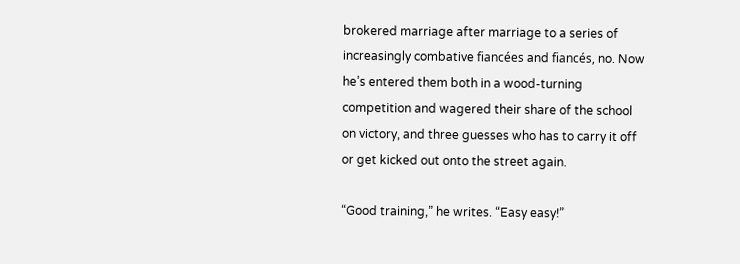brokered marriage after marriage to a series of increasingly combative fiancées and fiancés, no. Now he’s entered them both in a wood-turning competition and wagered their share of the school on victory, and three guesses who has to carry it off or get kicked out onto the street again.

“Good training,” he writes. “Easy easy!”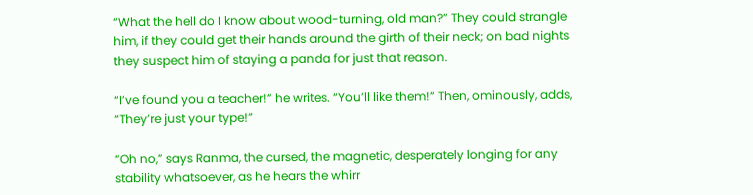“What the hell do I know about wood-turning, old man?” They could strangle him, if they could get their hands around the girth of their neck; on bad nights they suspect him of staying a panda for just that reason.

“I’ve found you a teacher!” he writes. “You’ll like them!” Then, ominously, adds, “They’re just your type!”

“Oh no,” says Ranma, the cursed, the magnetic, desperately longing for any stability whatsoever, as he hears the whirr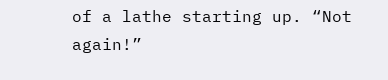of a lathe starting up. “Not again!”